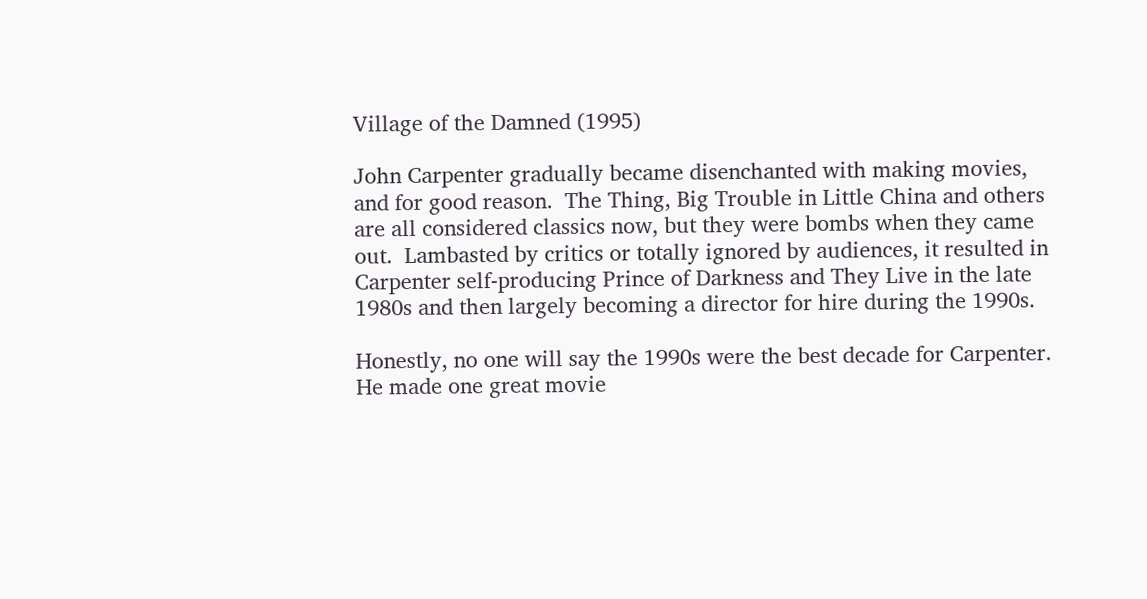Village of the Damned (1995)

John Carpenter gradually became disenchanted with making movies, and for good reason.  The Thing, Big Trouble in Little China and others are all considered classics now, but they were bombs when they came out.  Lambasted by critics or totally ignored by audiences, it resulted in Carpenter self-producing Prince of Darkness and They Live in the late 1980s and then largely becoming a director for hire during the 1990s.

Honestly, no one will say the 1990s were the best decade for Carpenter.  He made one great movie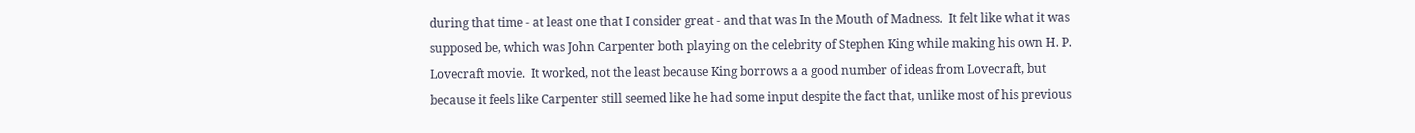during that time - at least one that I consider great - and that was In the Mouth of Madness.  It felt like what it was supposed be, which was John Carpenter both playing on the celebrity of Stephen King while making his own H. P. Lovecraft movie.  It worked, not the least because King borrows a a good number of ideas from Lovecraft, but because it feels like Carpenter still seemed like he had some input despite the fact that, unlike most of his previous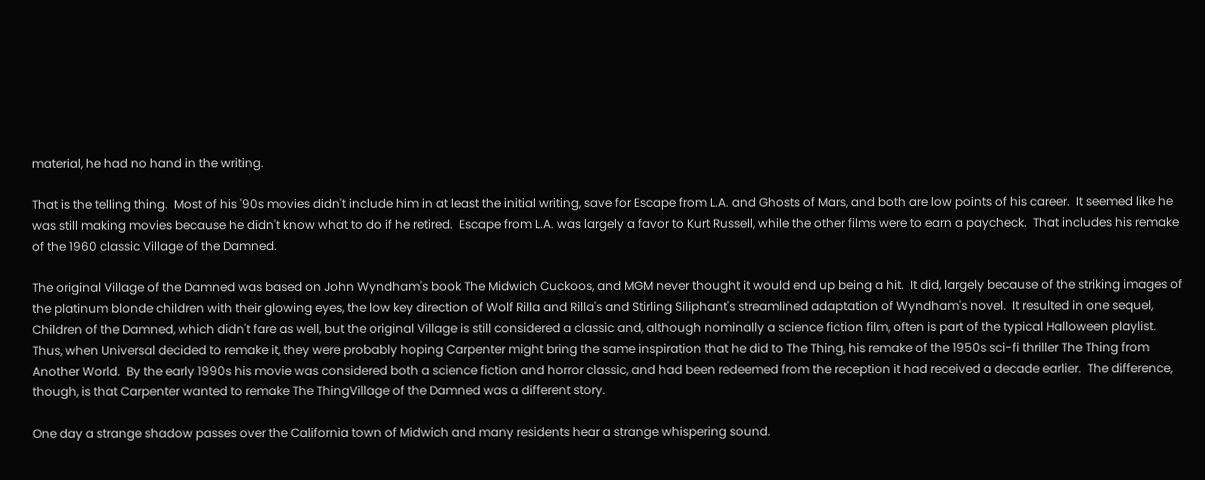material, he had no hand in the writing.

That is the telling thing.  Most of his '90s movies didn't include him in at least the initial writing, save for Escape from L.A. and Ghosts of Mars, and both are low points of his career.  It seemed like he was still making movies because he didn't know what to do if he retired.  Escape from L.A. was largely a favor to Kurt Russell, while the other films were to earn a paycheck.  That includes his remake of the 1960 classic Village of the Damned.

The original Village of the Damned was based on John Wyndham's book The Midwich Cuckoos, and MGM never thought it would end up being a hit.  It did, largely because of the striking images of the platinum blonde children with their glowing eyes, the low key direction of Wolf Rilla and Rilla's and Stirling Siliphant's streamlined adaptation of Wyndham's novel.  It resulted in one sequel, Children of the Damned, which didn't fare as well, but the original Village is still considered a classic and, although nominally a science fiction film, often is part of the typical Halloween playlist.  Thus, when Universal decided to remake it, they were probably hoping Carpenter might bring the same inspiration that he did to The Thing, his remake of the 1950s sci-fi thriller The Thing from Another World.  By the early 1990s his movie was considered both a science fiction and horror classic, and had been redeemed from the reception it had received a decade earlier.  The difference, though, is that Carpenter wanted to remake The ThingVillage of the Damned was a different story.

One day a strange shadow passes over the California town of Midwich and many residents hear a strange whispering sound.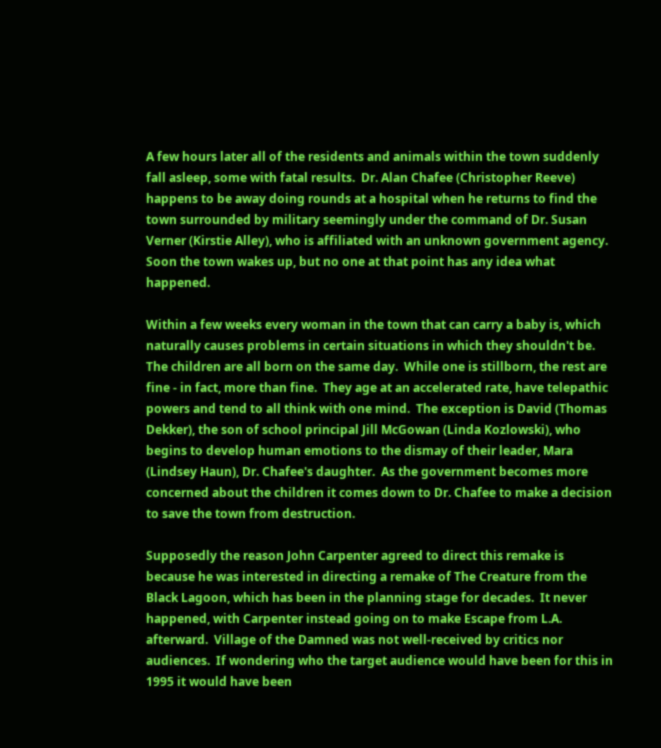A few hours later all of the residents and animals within the town suddenly fall asleep, some with fatal results.  Dr. Alan Chafee (Christopher Reeve) happens to be away doing rounds at a hospital when he returns to find the town surrounded by military seemingly under the command of Dr. Susan Verner (Kirstie Alley), who is affiliated with an unknown government agency.  Soon the town wakes up, but no one at that point has any idea what happened.

Within a few weeks every woman in the town that can carry a baby is, which naturally causes problems in certain situations in which they shouldn't be.  The children are all born on the same day.  While one is stillborn, the rest are fine - in fact, more than fine.  They age at an accelerated rate, have telepathic powers and tend to all think with one mind.  The exception is David (Thomas Dekker), the son of school principal Jill McGowan (Linda Kozlowski), who begins to develop human emotions to the dismay of their leader, Mara (Lindsey Haun), Dr. Chafee's daughter.  As the government becomes more concerned about the children it comes down to Dr. Chafee to make a decision to save the town from destruction.

Supposedly the reason John Carpenter agreed to direct this remake is because he was interested in directing a remake of The Creature from the Black Lagoon, which has been in the planning stage for decades.  It never happened, with Carpenter instead going on to make Escape from L.A. afterward.  Village of the Damned was not well-received by critics nor audiences.  If wondering who the target audience would have been for this in 1995 it would have been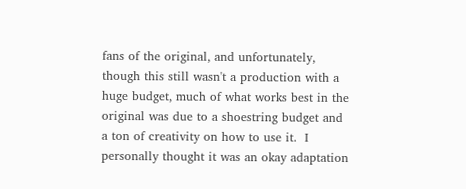fans of the original, and unfortunately, though this still wasn't a production with a huge budget, much of what works best in the original was due to a shoestring budget and a ton of creativity on how to use it.  I personally thought it was an okay adaptation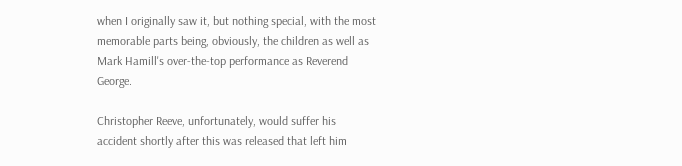when I originally saw it, but nothing special, with the most memorable parts being, obviously, the children as well as Mark Hamill's over-the-top performance as Reverend George.

Christopher Reeve, unfortunately, would suffer his accident shortly after this was released that left him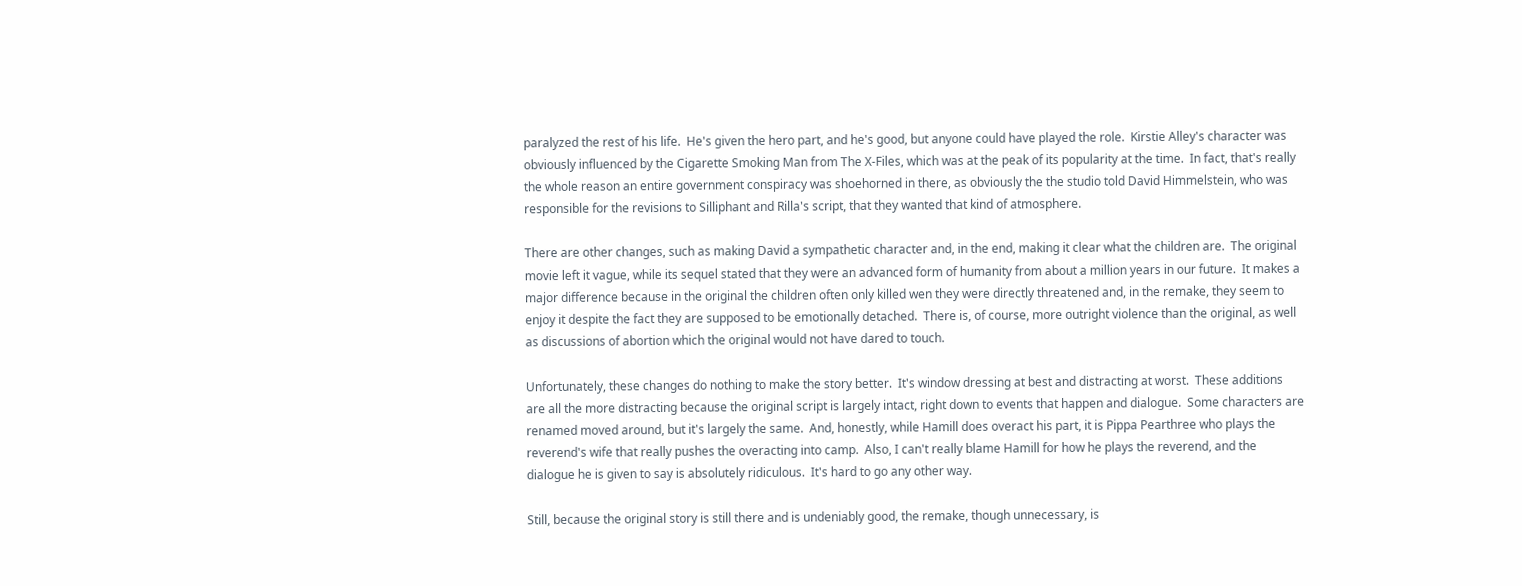paralyzed the rest of his life.  He's given the hero part, and he's good, but anyone could have played the role.  Kirstie Alley's character was obviously influenced by the Cigarette Smoking Man from The X-Files, which was at the peak of its popularity at the time.  In fact, that's really the whole reason an entire government conspiracy was shoehorned in there, as obviously the the studio told David Himmelstein, who was responsible for the revisions to Silliphant and Rilla's script, that they wanted that kind of atmosphere.

There are other changes, such as making David a sympathetic character and, in the end, making it clear what the children are.  The original movie left it vague, while its sequel stated that they were an advanced form of humanity from about a million years in our future.  It makes a major difference because in the original the children often only killed wen they were directly threatened and, in the remake, they seem to enjoy it despite the fact they are supposed to be emotionally detached.  There is, of course, more outright violence than the original, as well as discussions of abortion which the original would not have dared to touch.

Unfortunately, these changes do nothing to make the story better.  It's window dressing at best and distracting at worst.  These additions are all the more distracting because the original script is largely intact, right down to events that happen and dialogue.  Some characters are renamed moved around, but it's largely the same.  And, honestly, while Hamill does overact his part, it is Pippa Pearthree who plays the reverend's wife that really pushes the overacting into camp.  Also, I can't really blame Hamill for how he plays the reverend, and the dialogue he is given to say is absolutely ridiculous.  It's hard to go any other way.

Still, because the original story is still there and is undeniably good, the remake, though unnecessary, is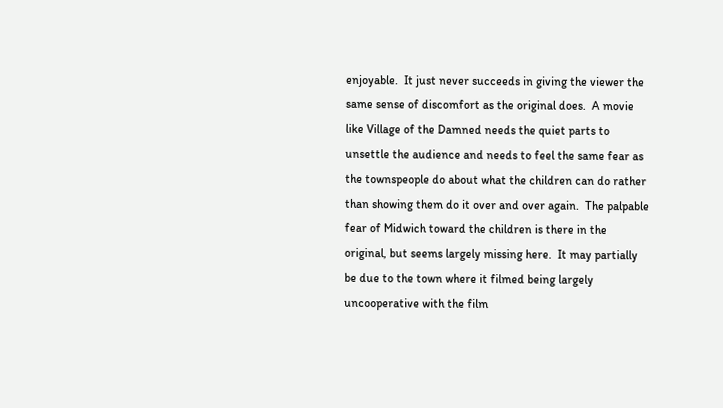enjoyable.  It just never succeeds in giving the viewer the same sense of discomfort as the original does.  A movie like Village of the Damned needs the quiet parts to unsettle the audience and needs to feel the same fear as the townspeople do about what the children can do rather than showing them do it over and over again.  The palpable fear of Midwich toward the children is there in the original, but seems largely missing here.  It may partially be due to the town where it filmed being largely uncooperative with the film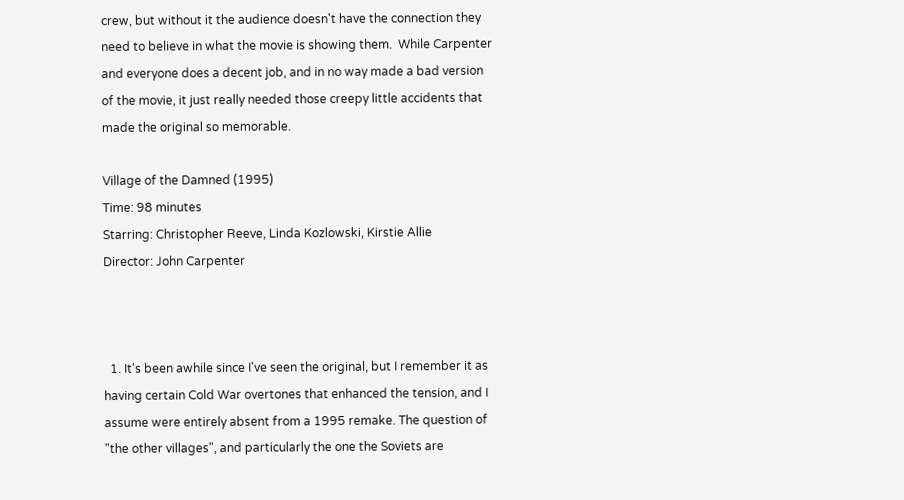crew, but without it the audience doesn't have the connection they need to believe in what the movie is showing them.  While Carpenter and everyone does a decent job, and in no way made a bad version of the movie, it just really needed those creepy little accidents that made the original so memorable.

Village of the Damned (1995)
Time: 98 minutes
Starring: Christopher Reeve, Linda Kozlowski, Kirstie Allie
Director: John Carpenter



  1. It's been awhile since I've seen the original, but I remember it as having certain Cold War overtones that enhanced the tension, and I assume were entirely absent from a 1995 remake. The question of "the other villages", and particularly the one the Soviets are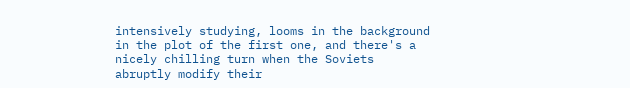intensively studying, looms in the background in the plot of the first one, and there's a nicely chilling turn when the Soviets abruptly modify their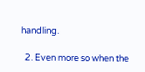handling.

  2. Even more so when the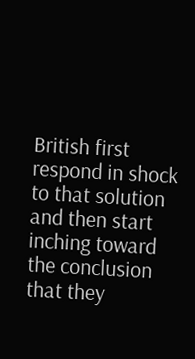British first respond in shock to that solution and then start inching toward the conclusion that they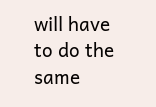will have to do the same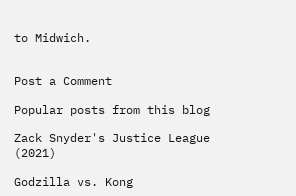to Midwich.


Post a Comment

Popular posts from this blog

Zack Snyder's Justice League (2021)

Godzilla vs. Kong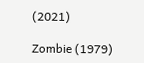(2021)

Zombie (1979)